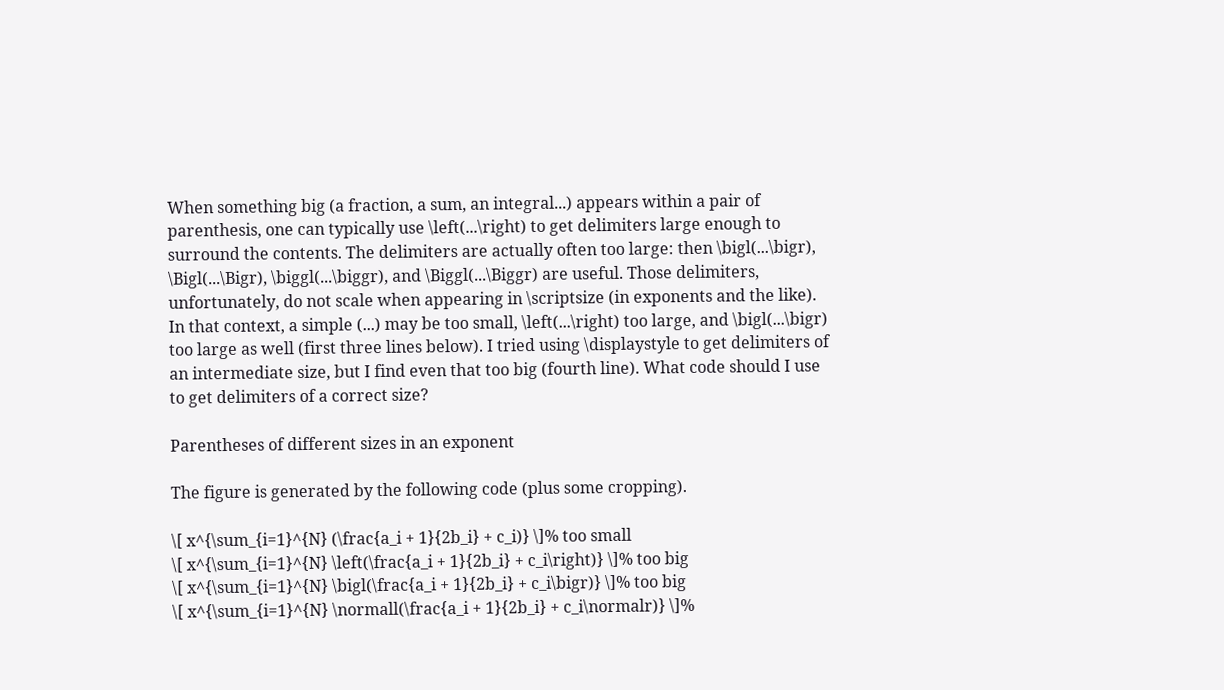When something big (a fraction, a sum, an integral...) appears within a pair of parenthesis, one can typically use \left(...\right) to get delimiters large enough to surround the contents. The delimiters are actually often too large: then \bigl(...\bigr), \Bigl(...\Bigr), \biggl(...\biggr), and \Biggl(...\Biggr) are useful. Those delimiters, unfortunately, do not scale when appearing in \scriptsize (in exponents and the like). In that context, a simple (...) may be too small, \left(...\right) too large, and \bigl(...\bigr) too large as well (first three lines below). I tried using \displaystyle to get delimiters of an intermediate size, but I find even that too big (fourth line). What code should I use to get delimiters of a correct size?

Parentheses of different sizes in an exponent

The figure is generated by the following code (plus some cropping).

\[ x^{\sum_{i=1}^{N} (\frac{a_i + 1}{2b_i} + c_i)} \]% too small
\[ x^{\sum_{i=1}^{N} \left(\frac{a_i + 1}{2b_i} + c_i\right)} \]% too big
\[ x^{\sum_{i=1}^{N} \bigl(\frac{a_i + 1}{2b_i} + c_i\bigr)} \]% too big
\[ x^{\sum_{i=1}^{N} \normall(\frac{a_i + 1}{2b_i} + c_i\normalr)} \]%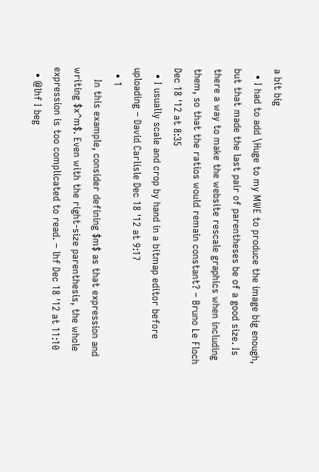a bit big
  • I had to add \Huge to my MWE to produce the image big enough, but that made the last pair of parentheses be of a good size. Is there a way to make the website rescale graphics when including them, so that the ratios would remain constant? – Bruno Le Floch Dec 18 '12 at 8:35
  • I usually scale and crop by hand in a bitmap editor before uploading – David Carlisle Dec 18 '12 at 9:17
  • 1
    In this example, consider defining $m$ as that expression and writing $x^m$. Even with the right-size parenthesis, the whole expression is too complicated to read. – lhf Dec 18 '12 at 11:10
  • @lhf I beg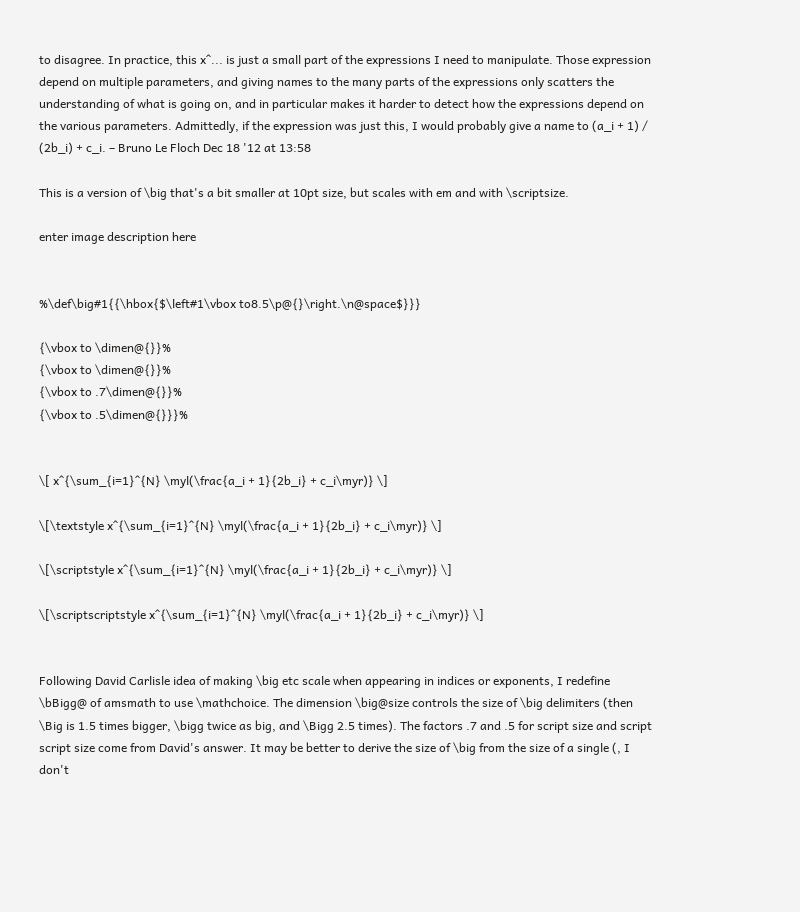to disagree. In practice, this x^... is just a small part of the expressions I need to manipulate. Those expression depend on multiple parameters, and giving names to the many parts of the expressions only scatters the understanding of what is going on, and in particular makes it harder to detect how the expressions depend on the various parameters. Admittedly, if the expression was just this, I would probably give a name to (a_i + 1) / (2b_i) + c_i. – Bruno Le Floch Dec 18 '12 at 13:58

This is a version of \big that's a bit smaller at 10pt size, but scales with em and with \scriptsize.

enter image description here


%\def\big#1{{\hbox{$\left#1\vbox to8.5\p@{}\right.\n@space$}}}

{\vbox to \dimen@{}}%
{\vbox to \dimen@{}}%
{\vbox to .7\dimen@{}}%
{\vbox to .5\dimen@{}}}%


\[ x^{\sum_{i=1}^{N} \myl(\frac{a_i + 1}{2b_i} + c_i\myr)} \]

\[\textstyle x^{\sum_{i=1}^{N} \myl(\frac{a_i + 1}{2b_i} + c_i\myr)} \]

\[\scriptstyle x^{\sum_{i=1}^{N} \myl(\frac{a_i + 1}{2b_i} + c_i\myr)} \]

\[\scriptscriptstyle x^{\sum_{i=1}^{N} \myl(\frac{a_i + 1}{2b_i} + c_i\myr)} \]


Following David Carlisle idea of making \big etc scale when appearing in indices or exponents, I redefine \bBigg@ of amsmath to use \mathchoice. The dimension \big@size controls the size of \big delimiters (then \Big is 1.5 times bigger, \bigg twice as big, and \Bigg 2.5 times). The factors .7 and .5 for script size and script script size come from David's answer. It may be better to derive the size of \big from the size of a single (, I don't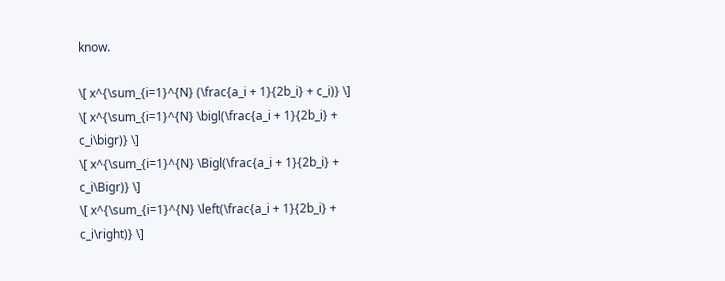know.

\[ x^{\sum_{i=1}^{N} (\frac{a_i + 1}{2b_i} + c_i)} \]
\[ x^{\sum_{i=1}^{N} \bigl(\frac{a_i + 1}{2b_i} + c_i\bigr)} \]
\[ x^{\sum_{i=1}^{N} \Bigl(\frac{a_i + 1}{2b_i} + c_i\Bigr)} \]
\[ x^{\sum_{i=1}^{N} \left(\frac{a_i + 1}{2b_i} + c_i\right)} \]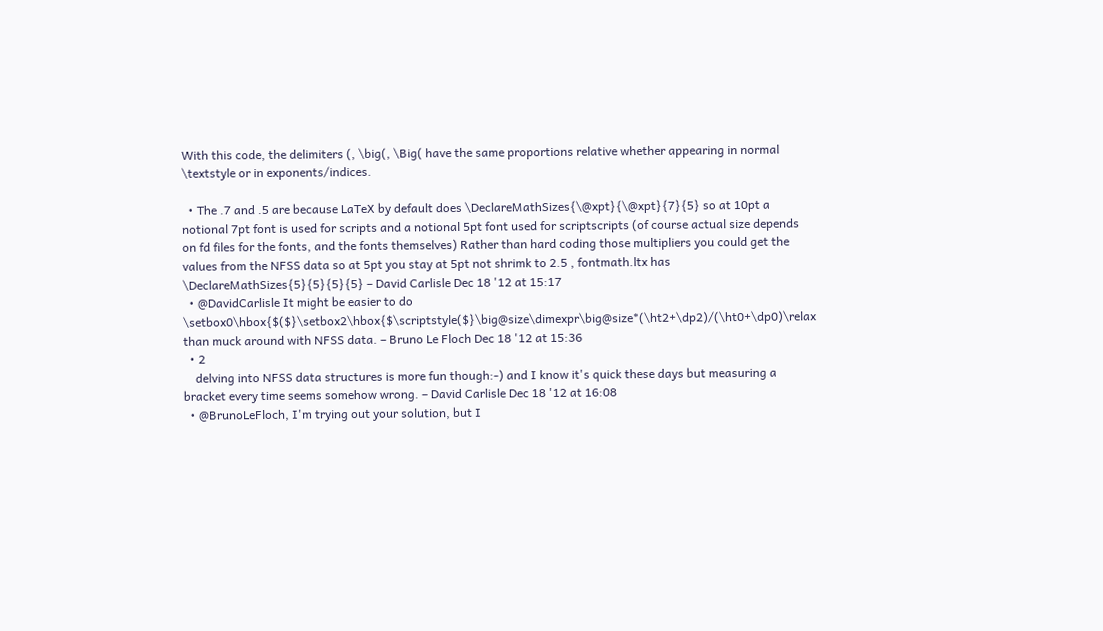With this code, the delimiters (, \big(, \Big( have the same proportions relative whether appearing in normal \textstyle or in exponents/indices.

  • The .7 and .5 are because LaTeX by default does \DeclareMathSizes{\@xpt}{\@xpt}{7}{5} so at 10pt a notional 7pt font is used for scripts and a notional 5pt font used for scriptscripts (of course actual size depends on fd files for the fonts, and the fonts themselves) Rather than hard coding those multipliers you could get the values from the NFSS data so at 5pt you stay at 5pt not shrimk to 2.5 , fontmath.ltx has \DeclareMathSizes{5}{5}{5}{5} – David Carlisle Dec 18 '12 at 15:17
  • @DavidCarlisle It might be easier to do \setbox0\hbox{$($}\setbox2\hbox{$\scriptstyle($}\big@size\dimexpr\big@size*(\ht2+\dp2)/(\ht0+\dp0)\relax than muck around with NFSS data. – Bruno Le Floch Dec 18 '12 at 15:36
  • 2
    delving into NFSS data structures is more fun though:-) and I know it's quick these days but measuring a bracket every time seems somehow wrong. – David Carlisle Dec 18 '12 at 16:08
  • @BrunoLeFloch, I'm trying out your solution, but I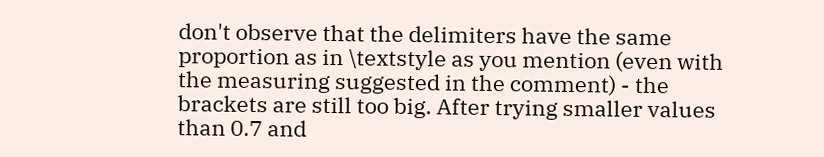don't observe that the delimiters have the same proportion as in \textstyle as you mention (even with the measuring suggested in the comment) - the brackets are still too big. After trying smaller values than 0.7 and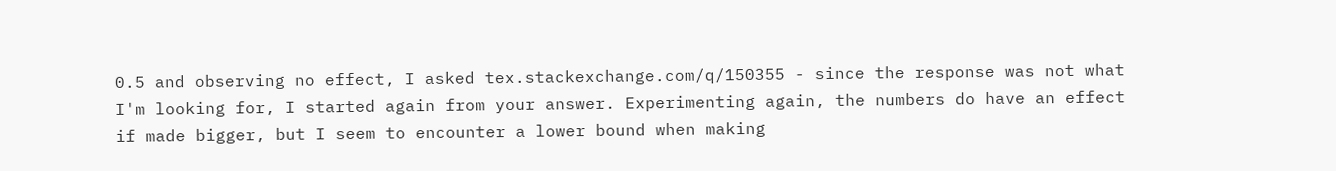0.5 and observing no effect, I asked tex.stackexchange.com/q/150355 - since the response was not what I'm looking for, I started again from your answer. Experimenting again, the numbers do have an effect if made bigger, but I seem to encounter a lower bound when making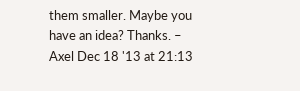them smaller. Maybe you have an idea? Thanks. – Axel Dec 18 '13 at 21:13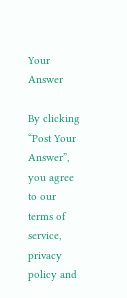Your Answer

By clicking “Post Your Answer”, you agree to our terms of service, privacy policy and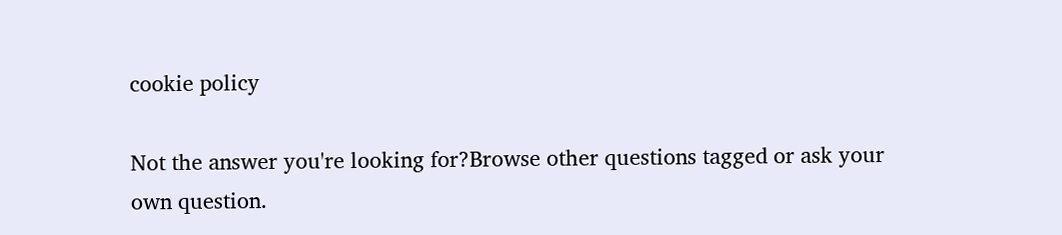cookie policy

Not the answer you're looking for?Browse other questions tagged or ask your own question.